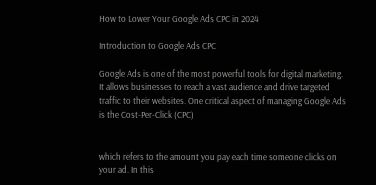How to Lower Your Google Ads CPC in 2024

Introduction to Google Ads CPC

Google Ads is one of the most powerful tools for digital marketing. It allows businesses to reach a vast audience and drive targeted traffic to their websites. One critical aspect of managing Google Ads is the Cost-Per-Click (CPC)


which refers to the amount you pay each time someone clicks on your ad. In this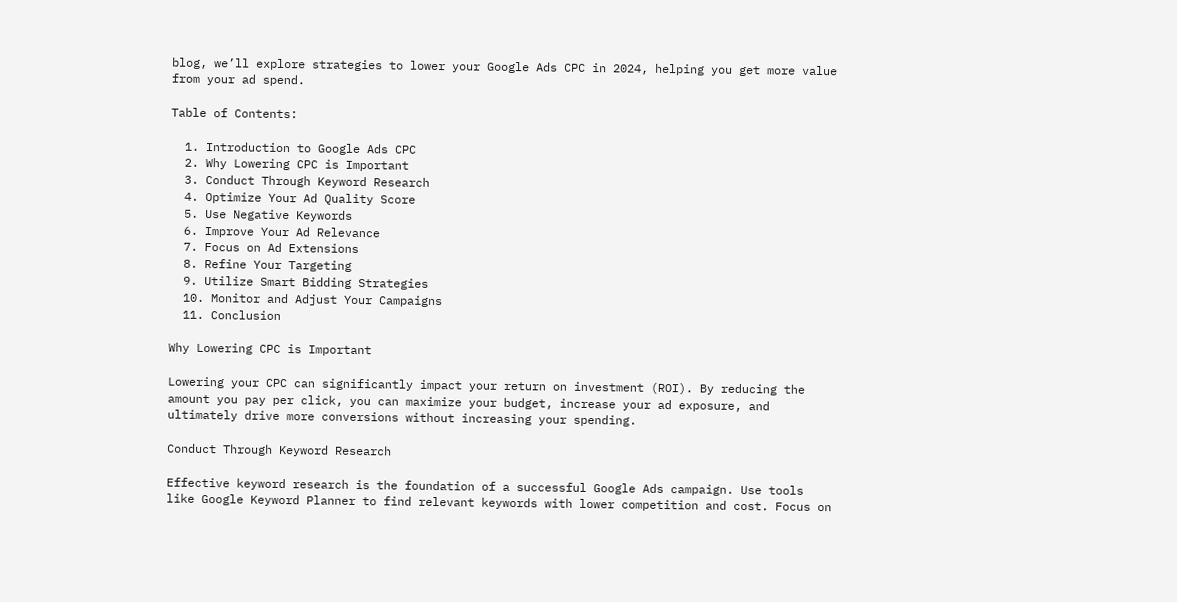blog, we’ll explore strategies to lower your Google Ads CPC in 2024, helping you get more value from your ad spend.

Table of Contents:

  1. Introduction to Google Ads CPC
  2. Why Lowering CPC is Important
  3. Conduct Through Keyword Research
  4. Optimize Your Ad Quality Score
  5. Use Negative Keywords
  6. Improve Your Ad Relevance
  7. Focus on Ad Extensions
  8. Refine Your Targeting
  9. Utilize Smart Bidding Strategies
  10. Monitor and Adjust Your Campaigns
  11. Conclusion

Why Lowering CPC is Important

Lowering your CPC can significantly impact your return on investment (ROI). By reducing the amount you pay per click, you can maximize your budget, increase your ad exposure, and ultimately drive more conversions without increasing your spending.

Conduct Through Keyword Research

Effective keyword research is the foundation of a successful Google Ads campaign. Use tools like Google Keyword Planner to find relevant keywords with lower competition and cost. Focus on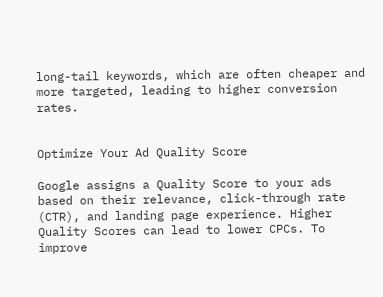long-tail keywords, which are often cheaper and more targeted, leading to higher conversion rates.


Optimize Your Ad Quality Score

Google assigns a Quality Score to your ads based on their relevance, click-through rate (CTR), and landing page experience. Higher Quality Scores can lead to lower CPCs. To improve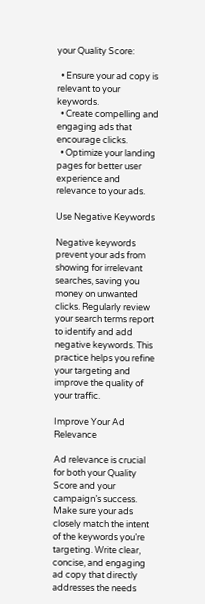your Quality Score:

  • Ensure your ad copy is relevant to your keywords.
  • Create compelling and engaging ads that encourage clicks.
  • Optimize your landing pages for better user experience and relevance to your ads.

Use Negative Keywords

Negative keywords prevent your ads from showing for irrelevant searches, saving you money on unwanted clicks. Regularly review your search terms report to identify and add negative keywords. This practice helps you refine your targeting and improve the quality of your traffic.

Improve Your Ad Relevance

Ad relevance is crucial for both your Quality Score and your campaign’s success. Make sure your ads closely match the intent of the keywords you’re targeting. Write clear, concise, and engaging ad copy that directly addresses the needs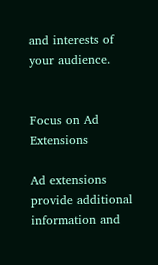and interests of your audience.


Focus on Ad Extensions

Ad extensions provide additional information and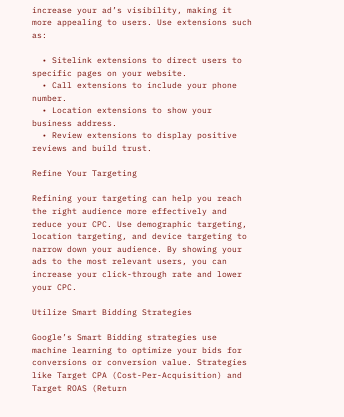increase your ad’s visibility, making it more appealing to users. Use extensions such as:

  • Sitelink extensions to direct users to specific pages on your website.
  • Call extensions to include your phone number.
  • Location extensions to show your business address.
  • Review extensions to display positive reviews and build trust.

Refine Your Targeting

Refining your targeting can help you reach the right audience more effectively and reduce your CPC. Use demographic targeting, location targeting, and device targeting to narrow down your audience. By showing your ads to the most relevant users, you can increase your click-through rate and lower your CPC.

Utilize Smart Bidding Strategies

Google’s Smart Bidding strategies use machine learning to optimize your bids for conversions or conversion value. Strategies like Target CPA (Cost-Per-Acquisition) and Target ROAS (Return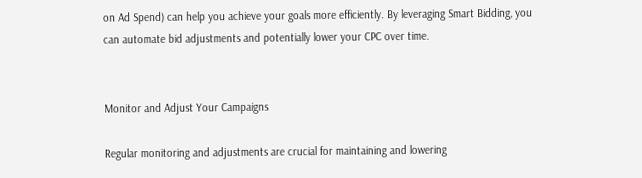on Ad Spend) can help you achieve your goals more efficiently. By leveraging Smart Bidding, you can automate bid adjustments and potentially lower your CPC over time.


Monitor and Adjust Your Campaigns

Regular monitoring and adjustments are crucial for maintaining and lowering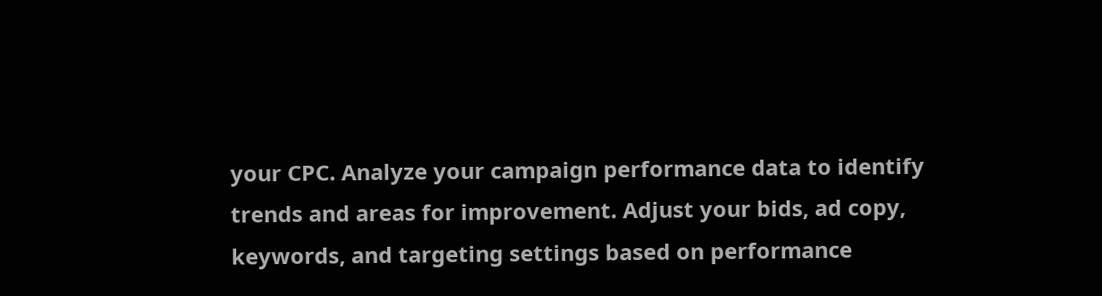your CPC. Analyze your campaign performance data to identify trends and areas for improvement. Adjust your bids, ad copy, keywords, and targeting settings based on performance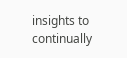insights to continually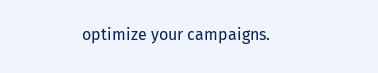optimize your campaigns.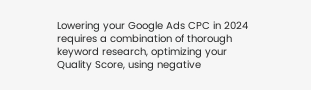Lowering your Google Ads CPC in 2024 requires a combination of thorough keyword research, optimizing your Quality Score, using negative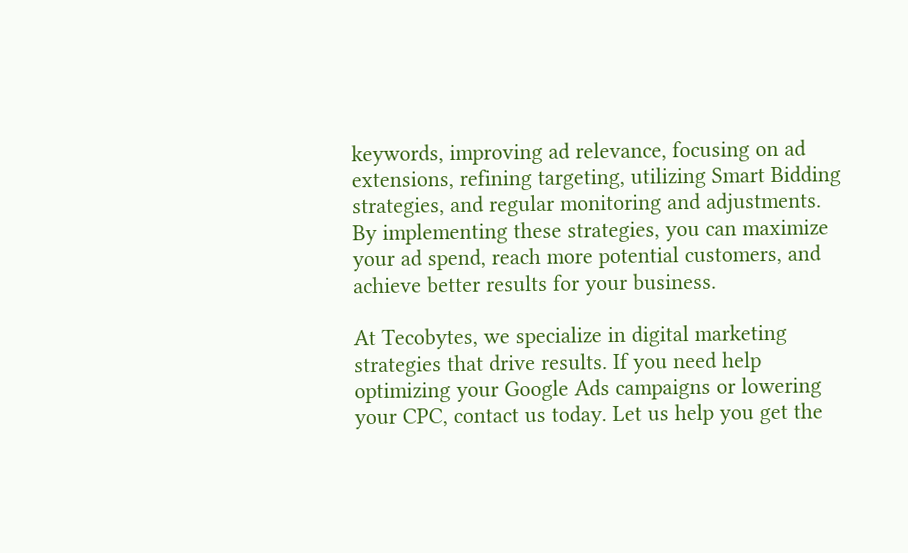keywords, improving ad relevance, focusing on ad extensions, refining targeting, utilizing Smart Bidding strategies, and regular monitoring and adjustments. By implementing these strategies, you can maximize your ad spend, reach more potential customers, and achieve better results for your business.

At Tecobytes, we specialize in digital marketing strategies that drive results. If you need help optimizing your Google Ads campaigns or lowering your CPC, contact us today. Let us help you get the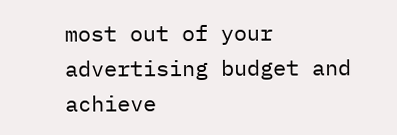most out of your advertising budget and achieve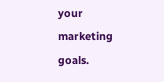your marketing goals.